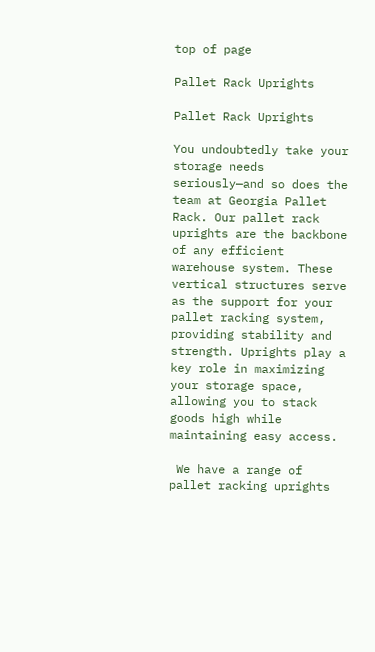top of page

Pallet Rack Uprights

Pallet Rack Uprights

You undoubtedly take your storage needs seriously—and so does the team at Georgia Pallet Rack. Our pallet rack uprights are the backbone of any efficient warehouse system. These vertical structures serve as the support for your pallet racking system, providing stability and strength. Uprights play a key role in maximizing your storage space, allowing you to stack goods high while maintaining easy access.

 We have a range of pallet racking uprights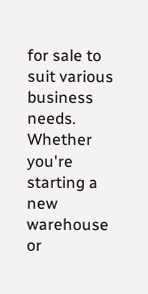for sale to suit various business needs. Whether you're starting a new warehouse or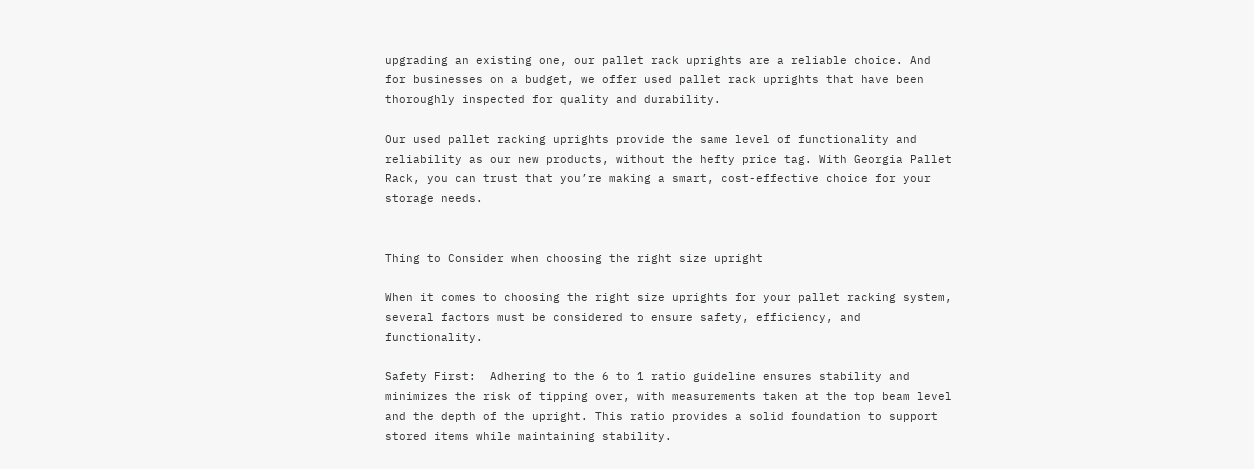upgrading an existing one, our pallet rack uprights are a reliable choice. And for businesses on a budget, we offer used pallet rack uprights that have been thoroughly inspected for quality and durability.

Our used pallet racking uprights provide the same level of functionality and reliability as our new products, without the hefty price tag. With Georgia Pallet Rack, you can trust that you’re making a smart, cost-effective choice for your storage needs.


Thing to Consider when choosing the right size upright

When it comes to choosing the right size uprights for your pallet racking system, several factors must be considered to ensure safety, efficiency, and functionality.

Safety First:  Adhering to the 6 to 1 ratio guideline ensures stability and minimizes the risk of tipping over, with measurements taken at the top beam level and the depth of the upright. This ratio provides a solid foundation to support stored items while maintaining stability.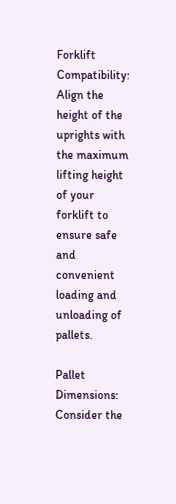Forklift Compatibility: Align the height of the uprights with the maximum lifting height of your forklift to ensure safe and convenient loading and unloading of pallets.

Pallet Dimensions: Consider the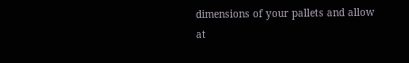dimensions of your pallets and allow at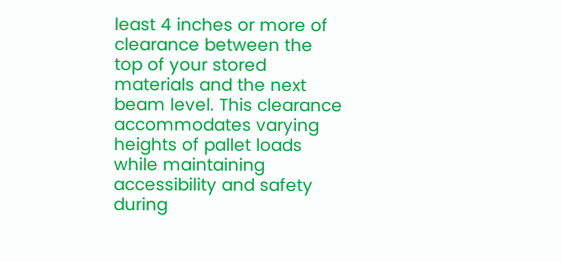least 4 inches or more of clearance between the top of your stored materials and the next beam level. This clearance accommodates varying heights of pallet loads while maintaining accessibility and safety during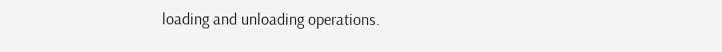loading and unloading operations.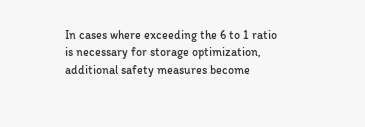In cases where exceeding the 6 to 1 ratio is necessary for storage optimization, additional safety measures become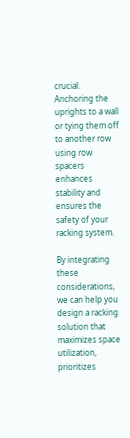crucial. Anchoring the uprights to a wall or tying them off to another row using row spacers enhances stability and ensures the safety of your racking system.

By integrating these considerations, we can help you design a racking solution that maximizes space utilization, prioritizes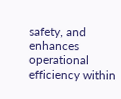safety, and enhances operational efficiency within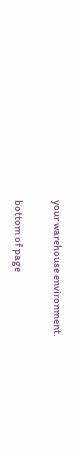your warehouse environment.

bottom of page